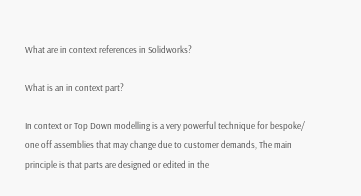What are in context references in Solidworks?

What is an in context part?

In context or Top Down modelling is a very powerful technique for bespoke/ one off assemblies that may change due to customer demands, The main principle is that parts are designed or edited in the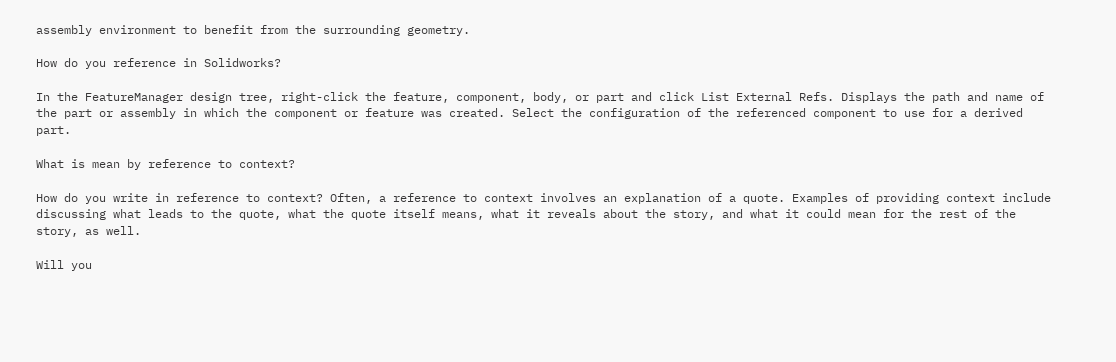assembly environment to benefit from the surrounding geometry.

How do you reference in Solidworks?

In the FeatureManager design tree, right-click the feature, component, body, or part and click List External Refs. Displays the path and name of the part or assembly in which the component or feature was created. Select the configuration of the referenced component to use for a derived part.

What is mean by reference to context?

How do you write in reference to context? Often, a reference to context involves an explanation of a quote. Examples of providing context include discussing what leads to the quote, what the quote itself means, what it reveals about the story, and what it could mean for the rest of the story, as well.

Will you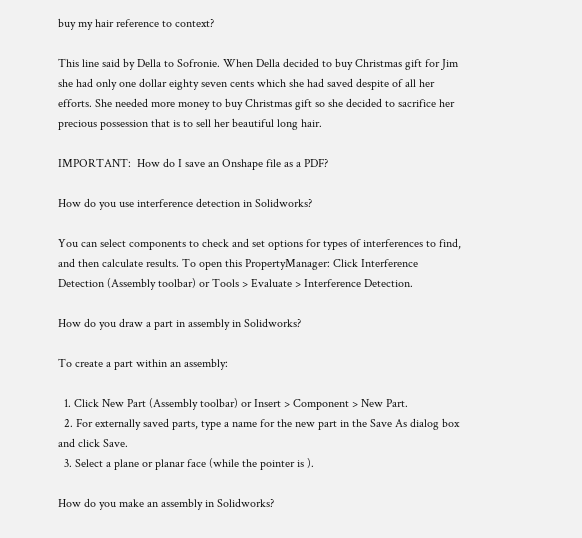buy my hair reference to context?

This line said by Della to Sofronie. When Della decided to buy Christmas gift for Jim she had only one dollar eighty seven cents which she had saved despite of all her efforts. She needed more money to buy Christmas gift so she decided to sacrifice her precious possession that is to sell her beautiful long hair.

IMPORTANT:  How do I save an Onshape file as a PDF?

How do you use interference detection in Solidworks?

You can select components to check and set options for types of interferences to find, and then calculate results. To open this PropertyManager: Click Interference Detection (Assembly toolbar) or Tools > Evaluate > Interference Detection.

How do you draw a part in assembly in Solidworks?

To create a part within an assembly:

  1. Click New Part (Assembly toolbar) or Insert > Component > New Part.
  2. For externally saved parts, type a name for the new part in the Save As dialog box and click Save.
  3. Select a plane or planar face (while the pointer is ).

How do you make an assembly in Solidworks?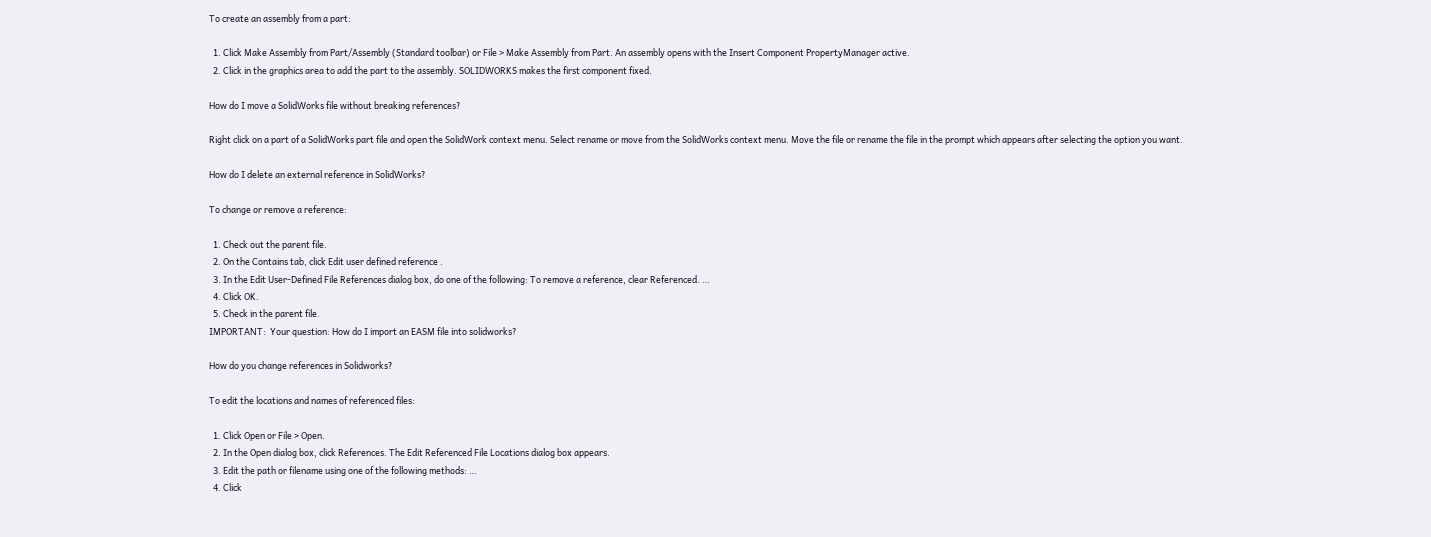To create an assembly from a part:

  1. Click Make Assembly from Part/Assembly (Standard toolbar) or File > Make Assembly from Part. An assembly opens with the Insert Component PropertyManager active.
  2. Click in the graphics area to add the part to the assembly. SOLIDWORKS makes the first component fixed.

How do I move a SolidWorks file without breaking references?

Right click on a part of a SolidWorks part file and open the SolidWork context menu. Select rename or move from the SolidWorks context menu. Move the file or rename the file in the prompt which appears after selecting the option you want.

How do I delete an external reference in SolidWorks?

To change or remove a reference:

  1. Check out the parent file.
  2. On the Contains tab, click Edit user defined reference .
  3. In the Edit User-Defined File References dialog box, do one of the following: To remove a reference, clear Referenced. …
  4. Click OK.
  5. Check in the parent file.
IMPORTANT:  Your question: How do I import an EASM file into solidworks?

How do you change references in Solidworks?

To edit the locations and names of referenced files:

  1. Click Open or File > Open.
  2. In the Open dialog box, click References. The Edit Referenced File Locations dialog box appears.
  3. Edit the path or filename using one of the following methods: …
  4. Click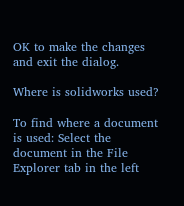OK to make the changes and exit the dialog.

Where is solidworks used?

To find where a document is used: Select the document in the File Explorer tab in the left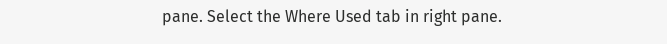pane. Select the Where Used tab in right pane.